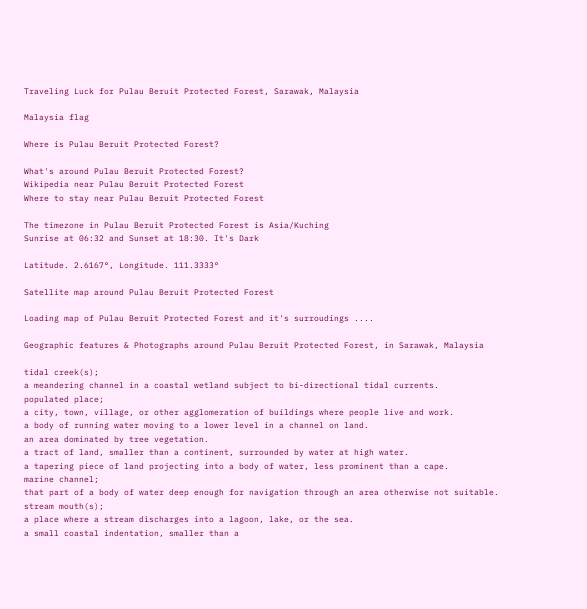Traveling Luck for Pulau Beruit Protected Forest, Sarawak, Malaysia

Malaysia flag

Where is Pulau Beruit Protected Forest?

What's around Pulau Beruit Protected Forest?
Wikipedia near Pulau Beruit Protected Forest
Where to stay near Pulau Beruit Protected Forest

The timezone in Pulau Beruit Protected Forest is Asia/Kuching
Sunrise at 06:32 and Sunset at 18:30. It's Dark

Latitude. 2.6167°, Longitude. 111.3333°

Satellite map around Pulau Beruit Protected Forest

Loading map of Pulau Beruit Protected Forest and it's surroudings ....

Geographic features & Photographs around Pulau Beruit Protected Forest, in Sarawak, Malaysia

tidal creek(s);
a meandering channel in a coastal wetland subject to bi-directional tidal currents.
populated place;
a city, town, village, or other agglomeration of buildings where people live and work.
a body of running water moving to a lower level in a channel on land.
an area dominated by tree vegetation.
a tract of land, smaller than a continent, surrounded by water at high water.
a tapering piece of land projecting into a body of water, less prominent than a cape.
marine channel;
that part of a body of water deep enough for navigation through an area otherwise not suitable.
stream mouth(s);
a place where a stream discharges into a lagoon, lake, or the sea.
a small coastal indentation, smaller than a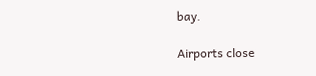bay.

Airports close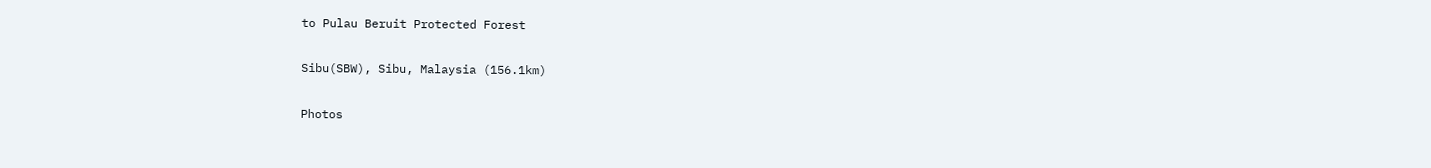to Pulau Beruit Protected Forest

Sibu(SBW), Sibu, Malaysia (156.1km)

Photos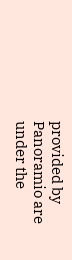provided by Panoramio are under the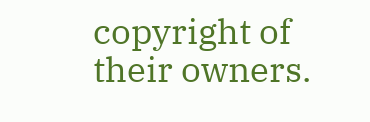copyright of their owners.